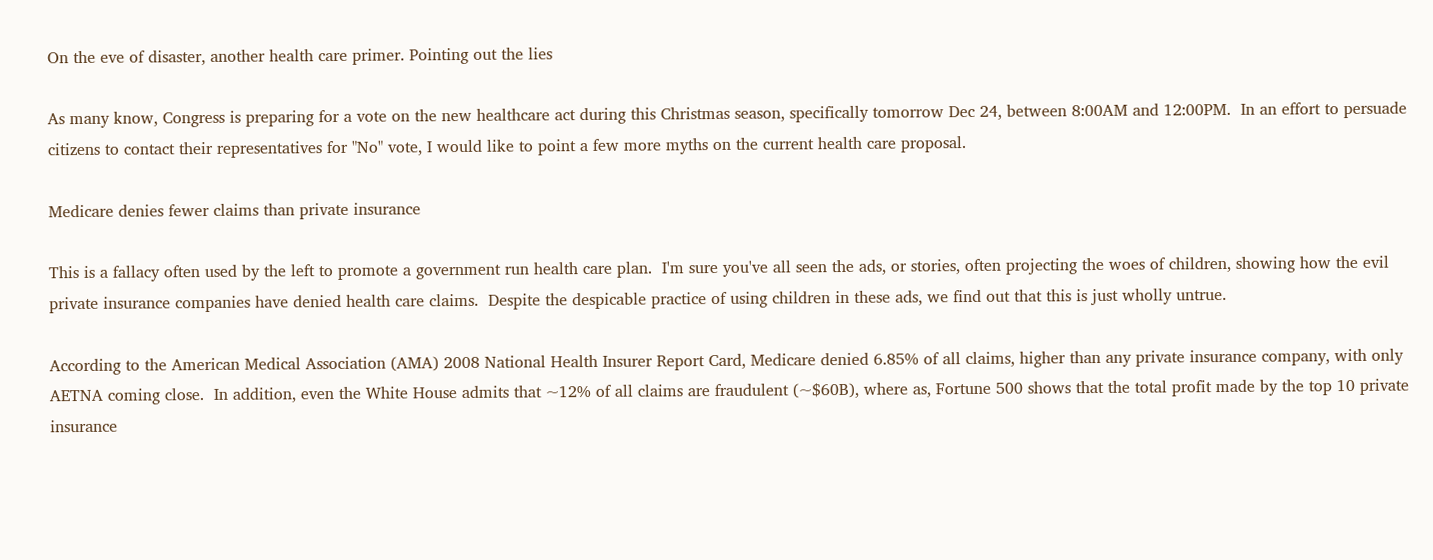On the eve of disaster, another health care primer. Pointing out the lies

As many know, Congress is preparing for a vote on the new healthcare act during this Christmas season, specifically tomorrow Dec 24, between 8:00AM and 12:00PM.  In an effort to persuade citizens to contact their representatives for "No" vote, I would like to point a few more myths on the current health care proposal.

Medicare denies fewer claims than private insurance

This is a fallacy often used by the left to promote a government run health care plan.  I'm sure you've all seen the ads, or stories, often projecting the woes of children, showing how the evil private insurance companies have denied health care claims.  Despite the despicable practice of using children in these ads, we find out that this is just wholly untrue.

According to the American Medical Association (AMA) 2008 National Health Insurer Report Card, Medicare denied 6.85% of all claims, higher than any private insurance company, with only AETNA coming close.  In addition, even the White House admits that ~12% of all claims are fraudulent (~$60B), where as, Fortune 500 shows that the total profit made by the top 10 private insurance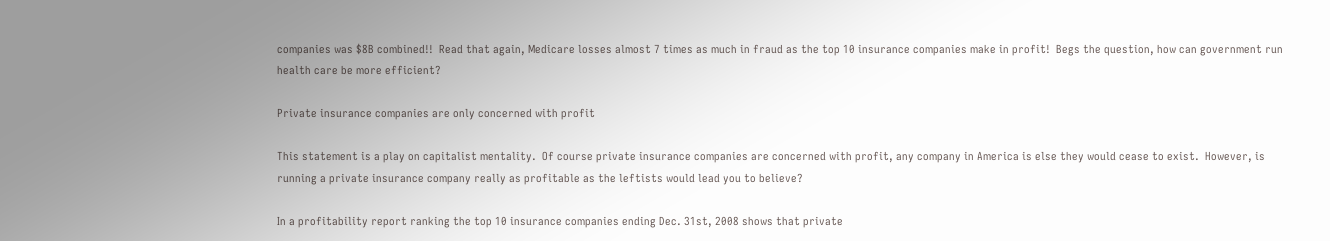companies was $8B combined!!  Read that again, Medicare losses almost 7 times as much in fraud as the top 10 insurance companies make in profit!  Begs the question, how can government run health care be more efficient?

Private insurance companies are only concerned with profit

This statement is a play on capitalist mentality.  Of course private insurance companies are concerned with profit, any company in America is else they would cease to exist.  However, is running a private insurance company really as profitable as the leftists would lead you to believe?

In a profitability report ranking the top 10 insurance companies ending Dec. 31st, 2008 shows that private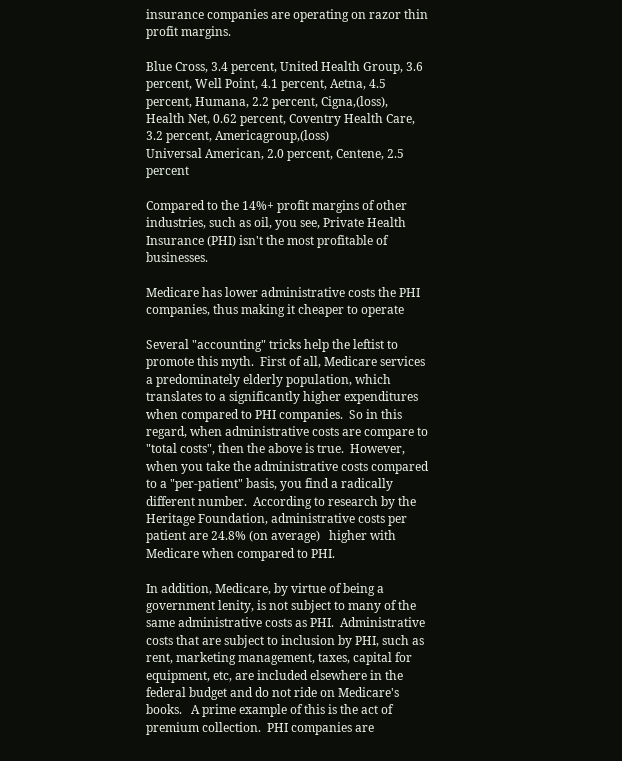insurance companies are operating on razor thin profit margins.

Blue Cross, 3.4 percent, United Health Group, 3.6 percent, Well Point, 4.1 percent, Aetna, 4.5 percent, Humana, 2.2 percent, Cigna,(loss), Health Net, 0.62 percent, Coventry Health Care, 3.2 percent, Americagroup,(loss)
Universal American, 2.0 percent, Centene, 2.5 percent

Compared to the 14%+ profit margins of other industries, such as oil, you see, Private Health Insurance (PHI) isn't the most profitable of businesses.

Medicare has lower administrative costs the PHI companies, thus making it cheaper to operate

Several "accounting" tricks help the leftist to promote this myth.  First of all, Medicare services a predominately elderly population, which translates to a significantly higher expenditures when compared to PHI companies.  So in this regard, when administrative costs are compare to "total costs", then the above is true.  However, when you take the administrative costs compared to a "per-patient" basis, you find a radically different number.  According to research by the Heritage Foundation, administrative costs per patient are 24.8% (on average)   higher with Medicare when compared to PHI.

In addition, Medicare, by virtue of being a government lenity, is not subject to many of the same administrative costs as PHI.  Administrative costs that are subject to inclusion by PHI, such as rent, marketing management, taxes, capital for equipment, etc, are included elsewhere in the federal budget and do not ride on Medicare's books.   A prime example of this is the act of premium collection.  PHI companies are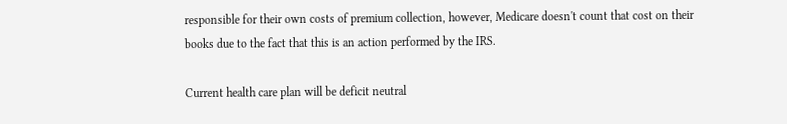responsible for their own costs of premium collection, however, Medicare doesn't count that cost on their books due to the fact that this is an action performed by the IRS.

Current health care plan will be deficit neutral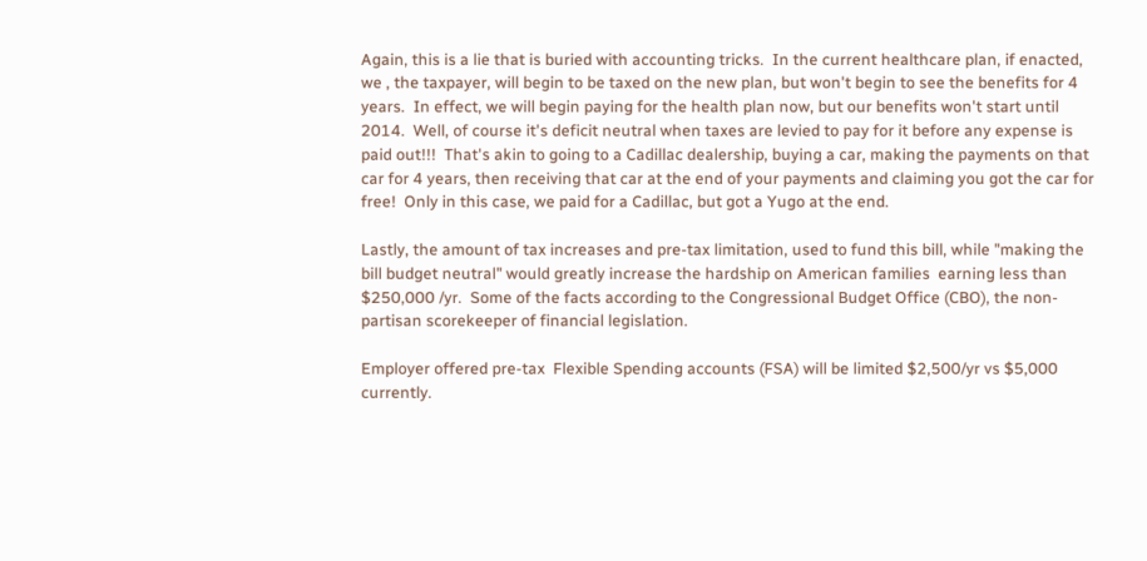Again, this is a lie that is buried with accounting tricks.  In the current healthcare plan, if enacted, we , the taxpayer, will begin to be taxed on the new plan, but won't begin to see the benefits for 4 years.  In effect, we will begin paying for the health plan now, but our benefits won't start until 2014.  Well, of course it's deficit neutral when taxes are levied to pay for it before any expense is paid out!!!  That's akin to going to a Cadillac dealership, buying a car, making the payments on that car for 4 years, then receiving that car at the end of your payments and claiming you got the car for free!  Only in this case, we paid for a Cadillac, but got a Yugo at the end.

Lastly, the amount of tax increases and pre-tax limitation, used to fund this bill, while "making the bill budget neutral" would greatly increase the hardship on American families  earning less than $250,000 /yr.  Some of the facts according to the Congressional Budget Office (CBO), the non-partisan scorekeeper of financial legislation.

Employer offered pre-tax  Flexible Spending accounts (FSA) will be limited $2,500/yr vs $5,000 currently.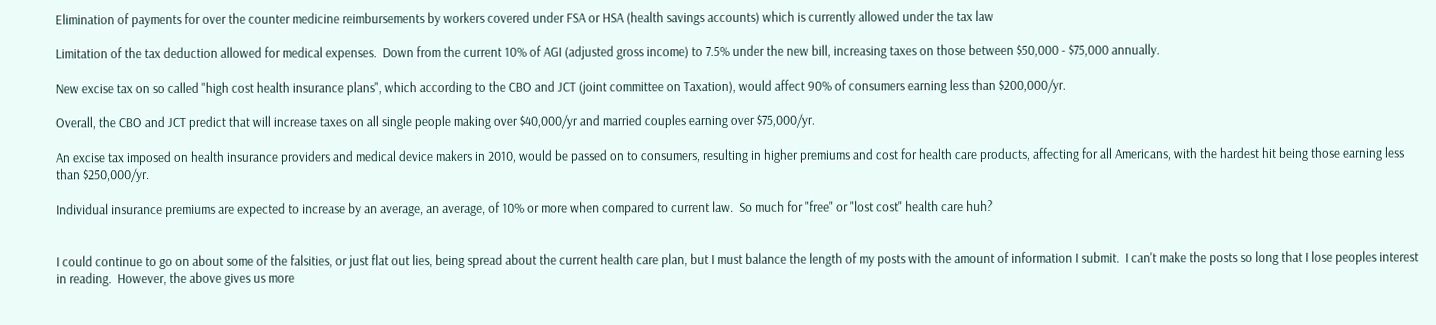Elimination of payments for over the counter medicine reimbursements by workers covered under FSA or HSA (health savings accounts) which is currently allowed under the tax law

Limitation of the tax deduction allowed for medical expenses.  Down from the current 10% of AGI (adjusted gross income) to 7.5% under the new bill, increasing taxes on those between $50,000 - $75,000 annually.

New excise tax on so called "high cost health insurance plans", which according to the CBO and JCT (joint committee on Taxation), would affect 90% of consumers earning less than $200,000/yr.

Overall, the CBO and JCT predict that will increase taxes on all single people making over $40,000/yr and married couples earning over $75,000/yr.

An excise tax imposed on health insurance providers and medical device makers in 2010, would be passed on to consumers, resulting in higher premiums and cost for health care products, affecting for all Americans, with the hardest hit being those earning less than $250,000/yr.

Individual insurance premiums are expected to increase by an average, an average, of 10% or more when compared to current law.  So much for "free" or "lost cost" health care huh?


I could continue to go on about some of the falsities, or just flat out lies, being spread about the current health care plan, but I must balance the length of my posts with the amount of information I submit.  I can't make the posts so long that I lose peoples interest in reading.  However, the above gives us more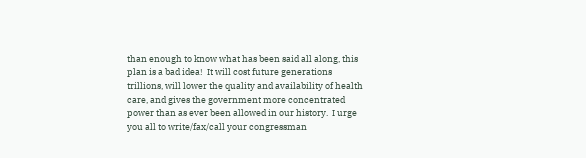than enough to know what has been said all along, this plan is a bad idea!  It will cost future generations trillions, will lower the quality and availability of health care, and gives the government more concentrated power than as ever been allowed in our history.  I urge you all to write/fax/call your congressman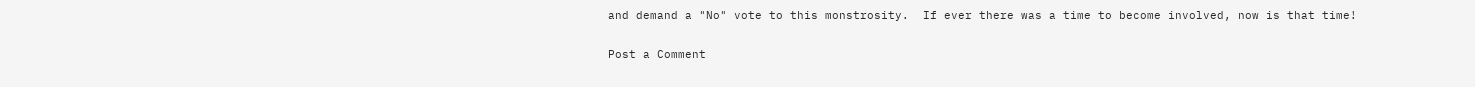and demand a "No" vote to this monstrosity.  If ever there was a time to become involved, now is that time!


Post a Comment